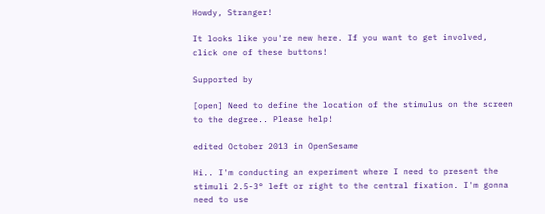Howdy, Stranger!

It looks like you're new here. If you want to get involved, click one of these buttons!

Supported by

[open] Need to define the location of the stimulus on the screen to the degree.. Please help!

edited October 2013 in OpenSesame

Hi.. I'm conducting an experiment where I need to present the stimuli 2.5-3° left or right to the central fixation. I'm gonna need to use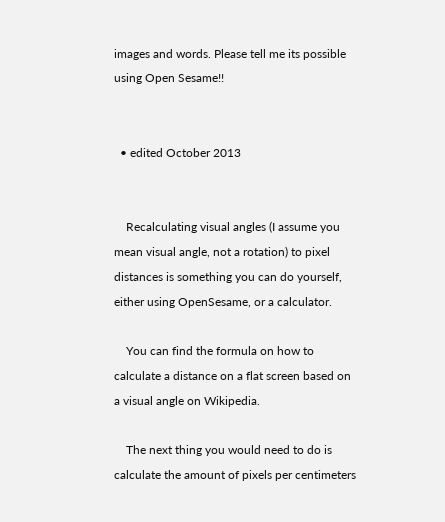images and words. Please tell me its possible using Open Sesame!!


  • edited October 2013


    Recalculating visual angles (I assume you mean visual angle, not a rotation) to pixel distances is something you can do yourself, either using OpenSesame, or a calculator.

    You can find the formula on how to calculate a distance on a flat screen based on a visual angle on Wikipedia.

    The next thing you would need to do is calculate the amount of pixels per centimeters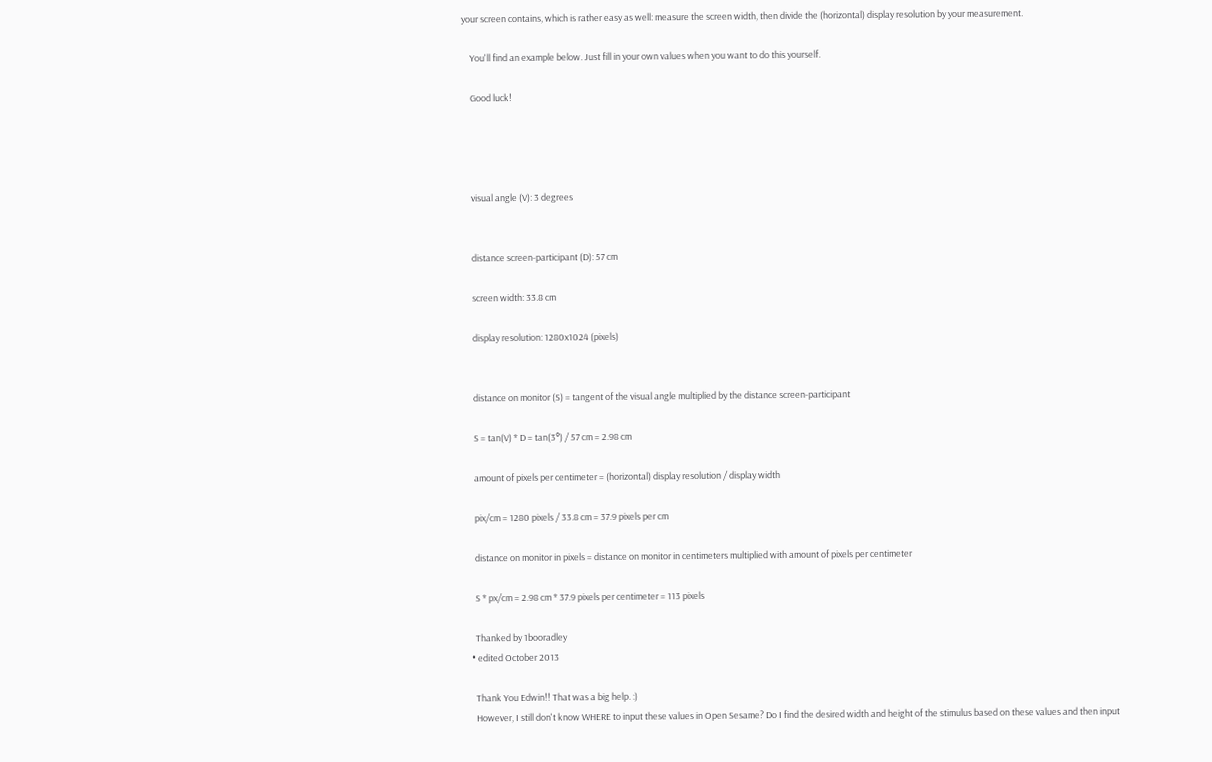your screen contains, which is rather easy as well: measure the screen width, then divide the (horizontal) display resolution by your measurement.

    You'll find an example below. Just fill in your own values when you want to do this yourself.

    Good luck!




    visual angle (V): 3 degrees


    distance screen-participant (D): 57 cm

    screen width: 33.8 cm

    display resolution: 1280x1024 (pixels)


    distance on monitor (S) = tangent of the visual angle multiplied by the distance screen-participant

    S = tan(V) * D = tan(3°) / 57 cm = 2.98 cm

    amount of pixels per centimeter = (horizontal) display resolution / display width

    pix/cm = 1280 pixels / 33.8 cm = 37.9 pixels per cm

    distance on monitor in pixels = distance on monitor in centimeters multiplied with amount of pixels per centimeter

    S * px/cm = 2.98 cm * 37.9 pixels per centimeter = 113 pixels

    Thanked by 1booradley
  • edited October 2013

    Thank You Edwin!! That was a big help. :)
    However, I still don't know WHERE to input these values in Open Sesame? Do I find the desired width and height of the stimulus based on these values and then input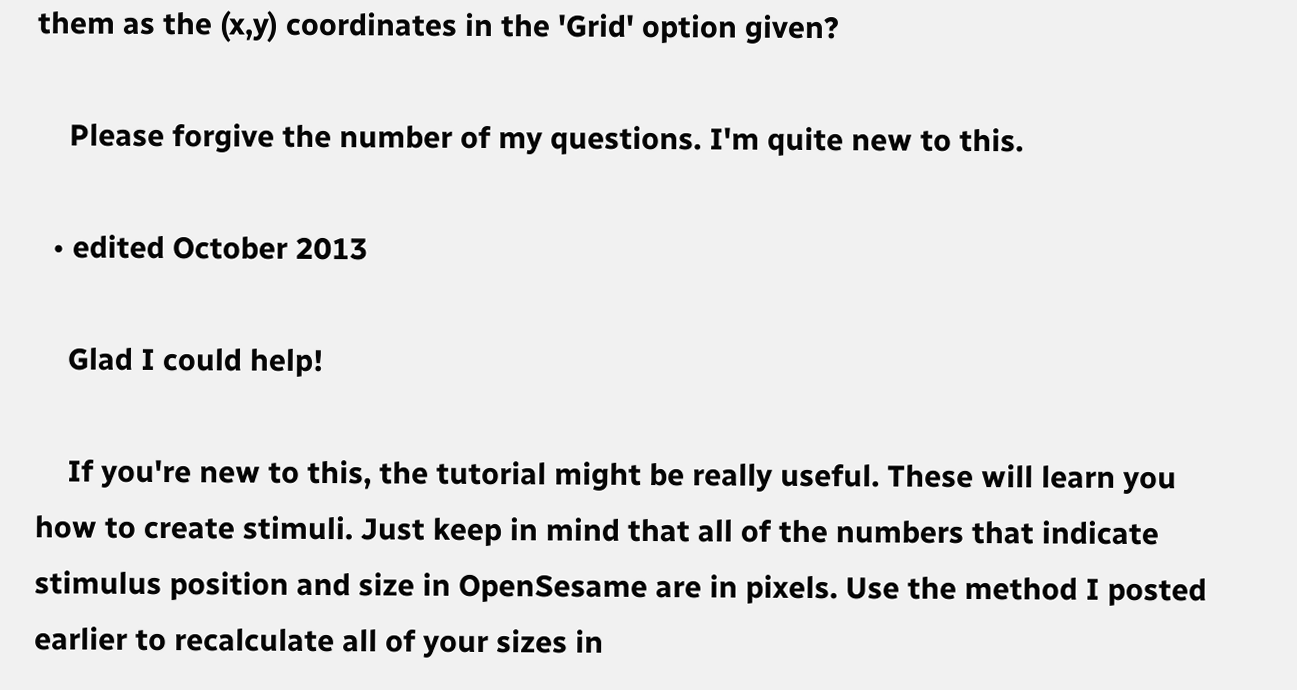them as the (x,y) coordinates in the 'Grid' option given?

    Please forgive the number of my questions. I'm quite new to this.

  • edited October 2013

    Glad I could help!

    If you're new to this, the tutorial might be really useful. These will learn you how to create stimuli. Just keep in mind that all of the numbers that indicate stimulus position and size in OpenSesame are in pixels. Use the method I posted earlier to recalculate all of your sizes in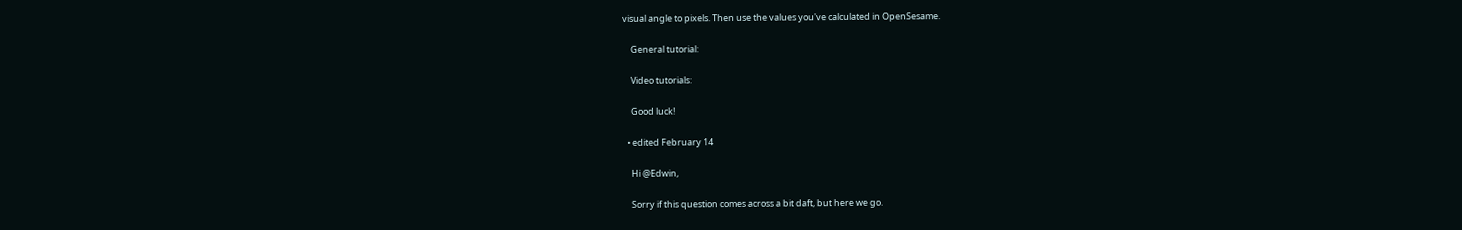visual angle to pixels. Then use the values you've calculated in OpenSesame.

    General tutorial:

    Video tutorials:

    Good luck!

  • edited February 14

    Hi @Edwin,

    Sorry if this question comes across a bit daft, but here we go.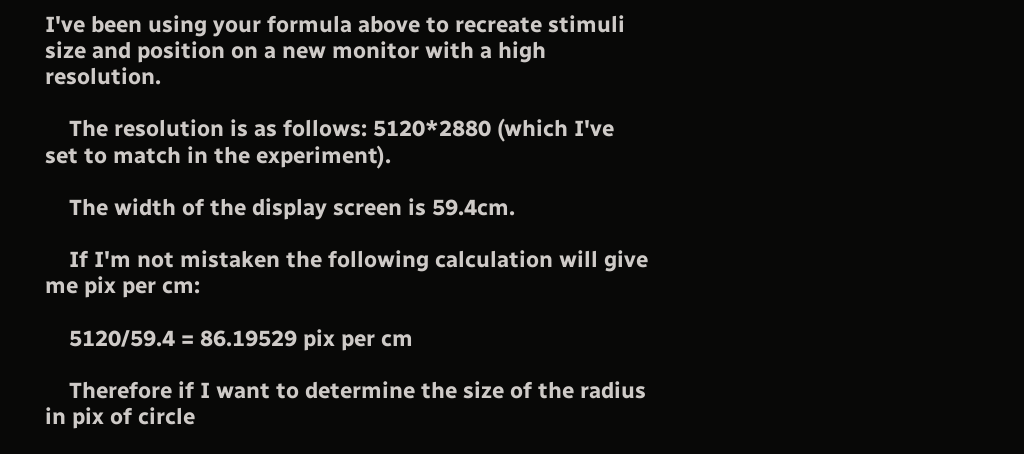I've been using your formula above to recreate stimuli size and position on a new monitor with a high resolution.

    The resolution is as follows: 5120*2880 (which I've set to match in the experiment).

    The width of the display screen is 59.4cm.

    If I'm not mistaken the following calculation will give me pix per cm:

    5120/59.4 = 86.19529 pix per cm

    Therefore if I want to determine the size of the radius in pix of circle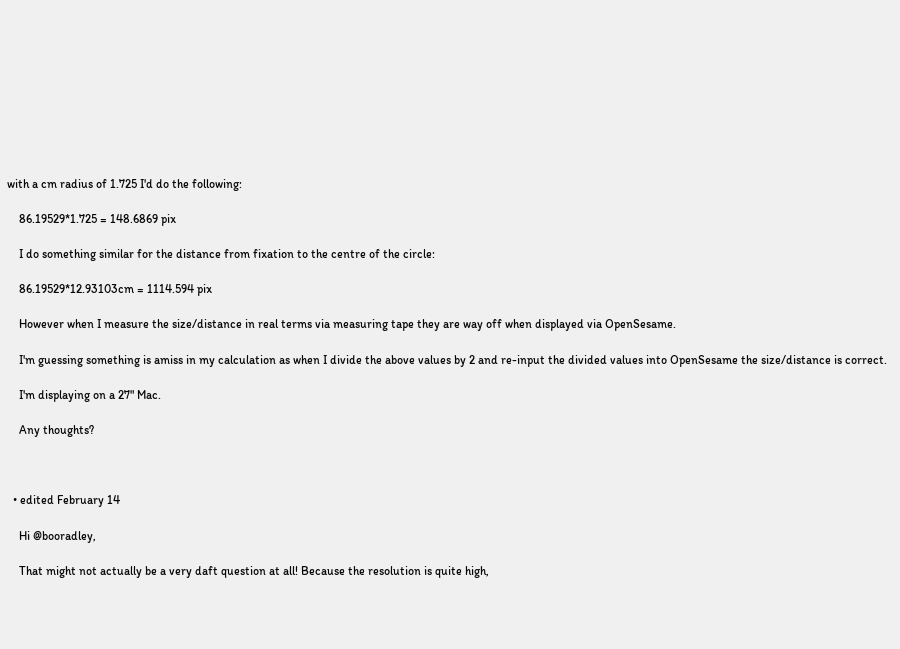with a cm radius of 1.725 I'd do the following:

    86.19529*1.725 = 148.6869 pix

    I do something similar for the distance from fixation to the centre of the circle:

    86.19529*12.93103cm = 1114.594 pix

    However when I measure the size/distance in real terms via measuring tape they are way off when displayed via OpenSesame.

    I'm guessing something is amiss in my calculation as when I divide the above values by 2 and re-input the divided values into OpenSesame the size/distance is correct.

    I'm displaying on a 27" Mac.

    Any thoughts?



  • edited February 14

    Hi @booradley,

    That might not actually be a very daft question at all! Because the resolution is quite high,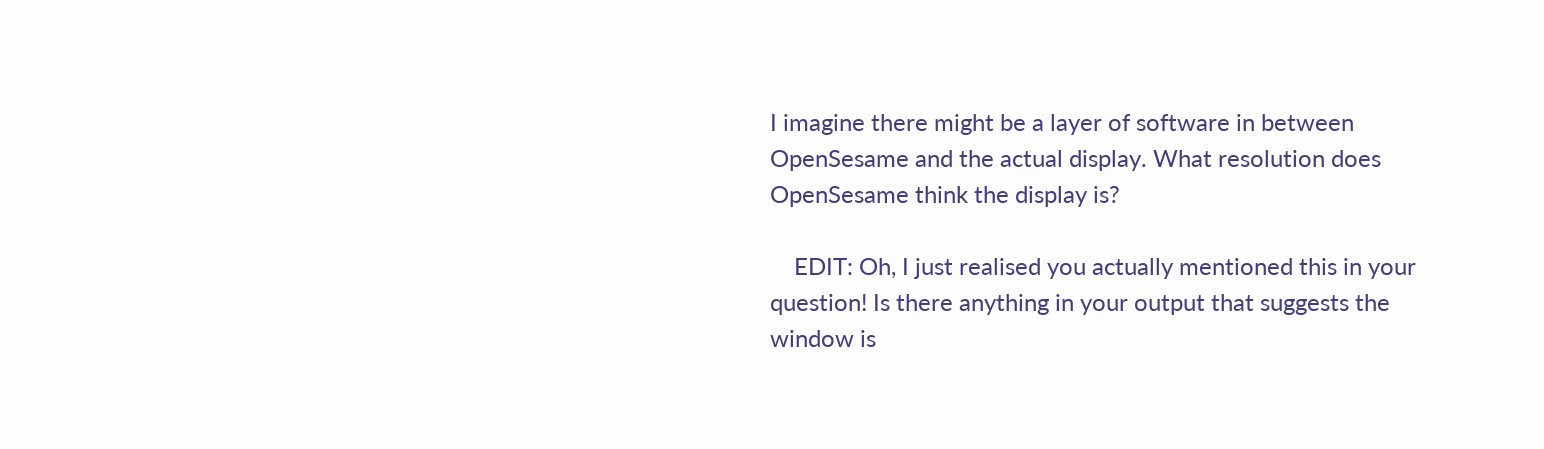I imagine there might be a layer of software in between OpenSesame and the actual display. What resolution does OpenSesame think the display is?

    EDIT: Oh, I just realised you actually mentioned this in your question! Is there anything in your output that suggests the window is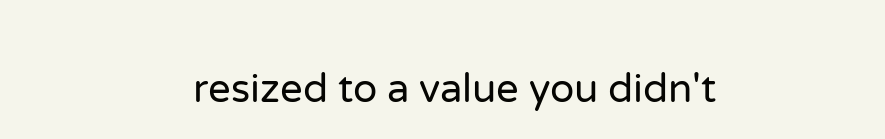resized to a value you didn't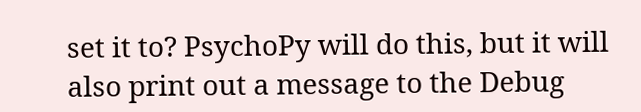set it to? PsychoPy will do this, but it will also print out a message to the Debug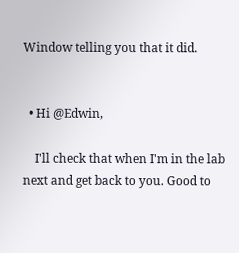Window telling you that it did.


  • Hi @Edwin,

    I'll check that when I'm in the lab next and get back to you. Good to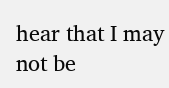hear that I may not be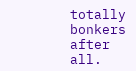totally bonkers after all.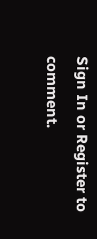Sign In or Register to comment.